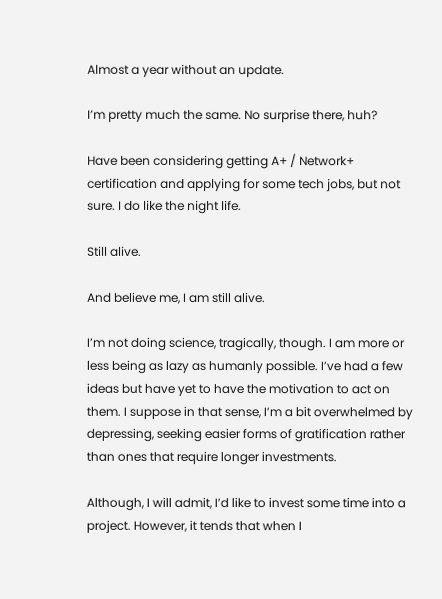Almost a year without an update.

I’m pretty much the same. No surprise there, huh?

Have been considering getting A+ / Network+ certification and applying for some tech jobs, but not sure. I do like the night life.

Still alive.

And believe me, I am still alive.

I’m not doing science, tragically, though. I am more or less being as lazy as humanly possible. I’ve had a few ideas but have yet to have the motivation to act on them. I suppose in that sense, I’m a bit overwhelmed by depressing, seeking easier forms of gratification rather than ones that require longer investments.

Although, I will admit, I’d like to invest some time into a project. However, it tends that when I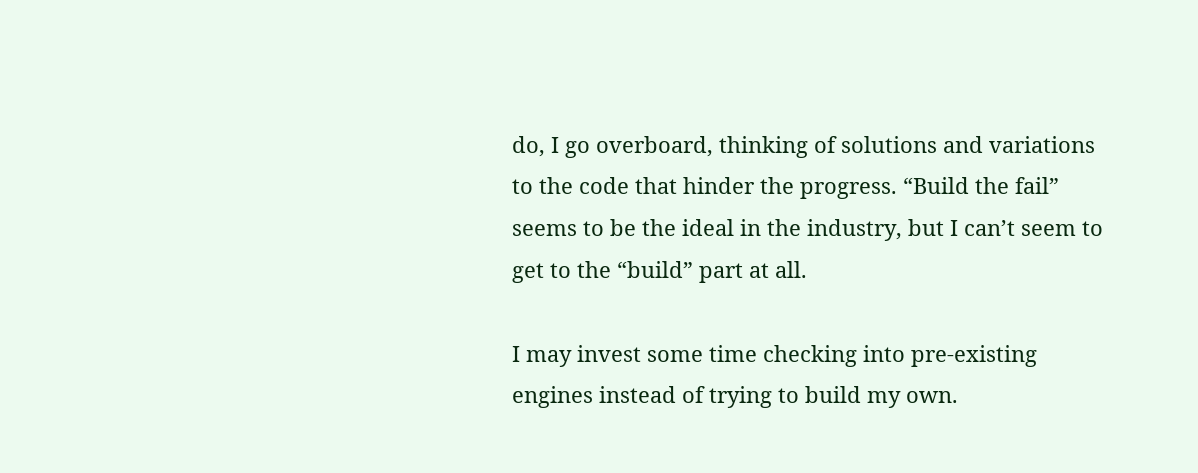do, I go overboard, thinking of solutions and variations to the code that hinder the progress. “Build the fail” seems to be the ideal in the industry, but I can’t seem to get to the “build” part at all.

I may invest some time checking into pre-existing engines instead of trying to build my own.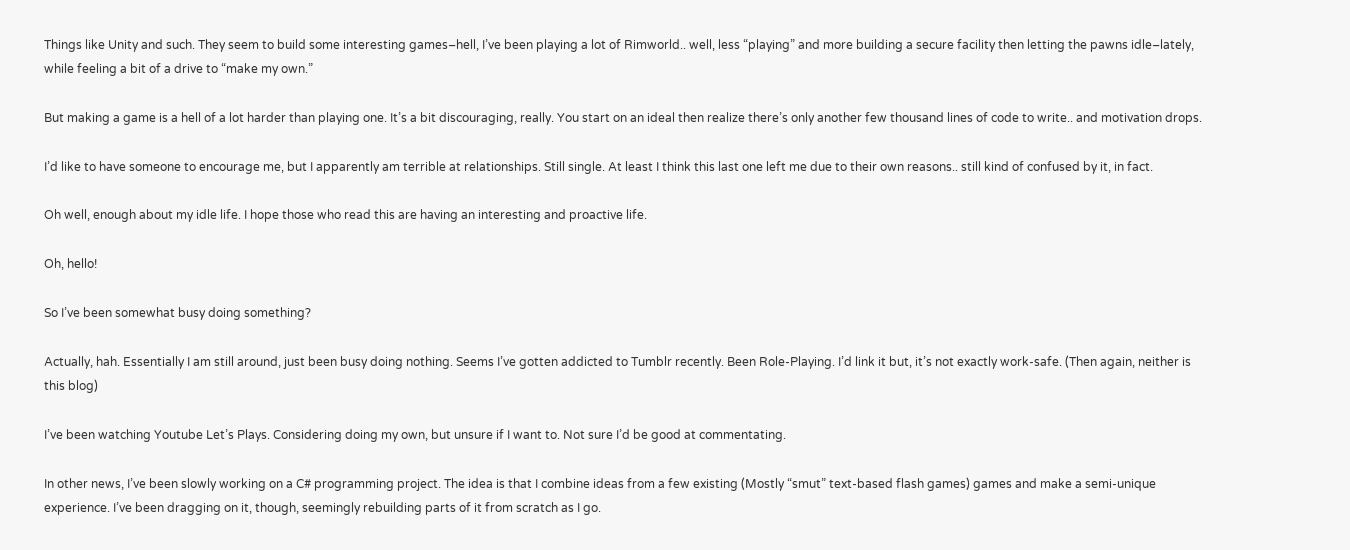Things like Unity and such. They seem to build some interesting games–hell, I’ve been playing a lot of Rimworld.. well, less “playing” and more building a secure facility then letting the pawns idle–lately, while feeling a bit of a drive to “make my own.”

But making a game is a hell of a lot harder than playing one. It’s a bit discouraging, really. You start on an ideal then realize there’s only another few thousand lines of code to write.. and motivation drops.

I’d like to have someone to encourage me, but I apparently am terrible at relationships. Still single. At least I think this last one left me due to their own reasons.. still kind of confused by it, in fact.

Oh well, enough about my idle life. I hope those who read this are having an interesting and proactive life.

Oh, hello!

So I’ve been somewhat busy doing something?

Actually, hah. Essentially I am still around, just been busy doing nothing. Seems I’ve gotten addicted to Tumblr recently. Been Role-Playing. I’d link it but, it’s not exactly work-safe. (Then again, neither is this blog)

I’ve been watching Youtube Let’s Plays. Considering doing my own, but unsure if I want to. Not sure I’d be good at commentating.

In other news, I’ve been slowly working on a C# programming project. The idea is that I combine ideas from a few existing (Mostly “smut” text-based flash games) games and make a semi-unique experience. I’ve been dragging on it, though, seemingly rebuilding parts of it from scratch as I go.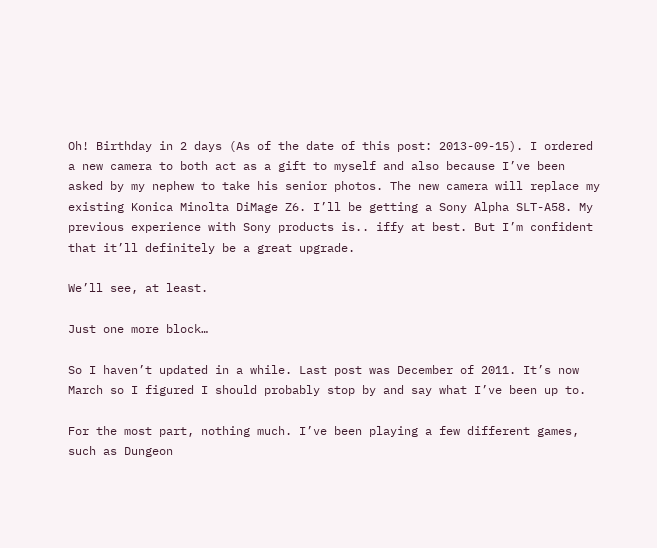Oh! Birthday in 2 days (As of the date of this post: 2013-09-15). I ordered a new camera to both act as a gift to myself and also because I’ve been asked by my nephew to take his senior photos. The new camera will replace my existing Konica Minolta DiMage Z6. I’ll be getting a Sony Alpha SLT-A58. My previous experience with Sony products is.. iffy at best. But I’m confident that it’ll definitely be a great upgrade.

We’ll see, at least.

Just one more block…

So I haven’t updated in a while. Last post was December of 2011. It’s now March so I figured I should probably stop by and say what I’ve been up to.

For the most part, nothing much. I’ve been playing a few different games, such as Dungeon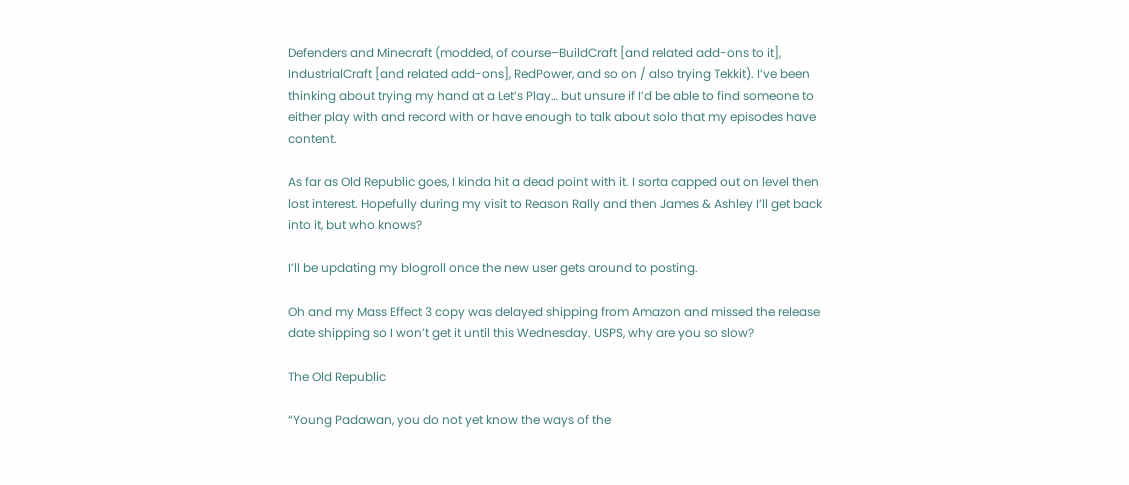Defenders and Minecraft (modded, of course–BuildCraft [and related add-ons to it], IndustrialCraft [and related add-ons], RedPower, and so on / also trying Tekkit). I’ve been thinking about trying my hand at a Let’s Play… but unsure if I’d be able to find someone to either play with and record with or have enough to talk about solo that my episodes have content.

As far as Old Republic goes, I kinda hit a dead point with it. I sorta capped out on level then lost interest. Hopefully during my visit to Reason Rally and then James & Ashley I’ll get back into it, but who knows?

I’ll be updating my blogroll once the new user gets around to posting.

Oh and my Mass Effect 3 copy was delayed shipping from Amazon and missed the release date shipping so I won’t get it until this Wednesday. USPS, why are you so slow?

The Old Republic

“Young Padawan, you do not yet know the ways of the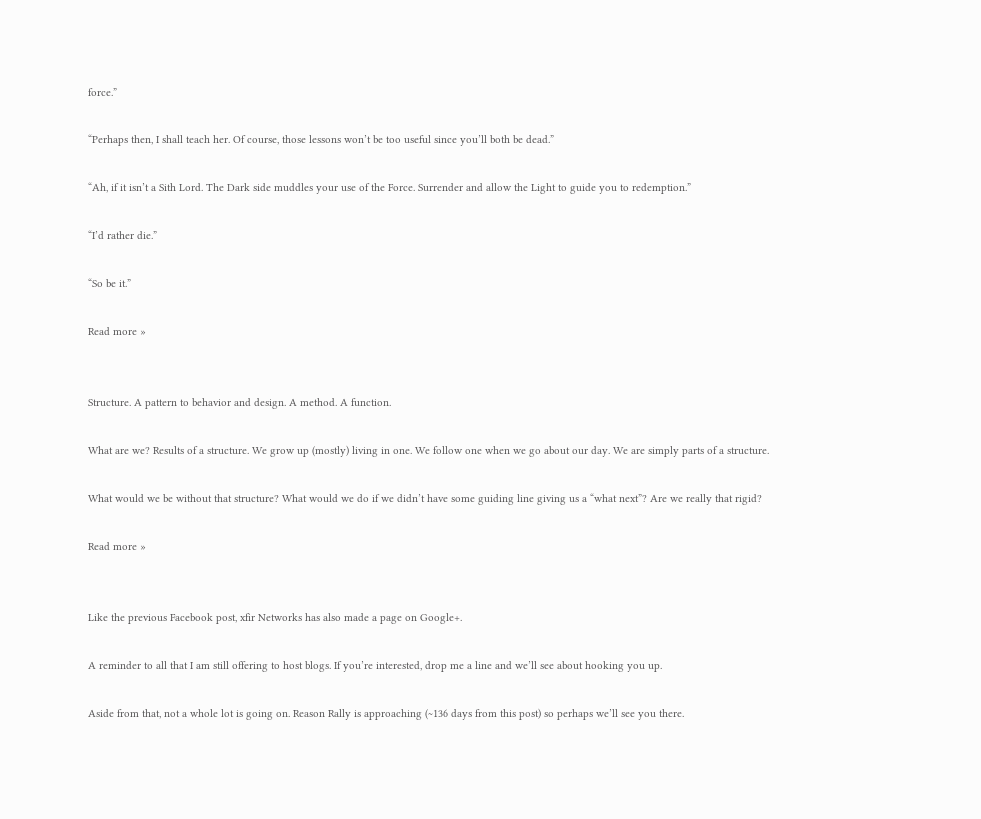force.”

“Perhaps then, I shall teach her. Of course, those lessons won’t be too useful since you’ll both be dead.”

“Ah, if it isn’t a Sith Lord. The Dark side muddles your use of the Force. Surrender and allow the Light to guide you to redemption.”

“I’d rather die.”

“So be it.”

Read more »


Structure. A pattern to behavior and design. A method. A function.

What are we? Results of a structure. We grow up (mostly) living in one. We follow one when we go about our day. We are simply parts of a structure.

What would we be without that structure? What would we do if we didn’t have some guiding line giving us a “what next”? Are we really that rigid?

Read more »


Like the previous Facebook post, xfir Networks has also made a page on Google+.

A reminder to all that I am still offering to host blogs. If you’re interested, drop me a line and we’ll see about hooking you up.

Aside from that, not a whole lot is going on. Reason Rally is approaching (~136 days from this post) so perhaps we’ll see you there.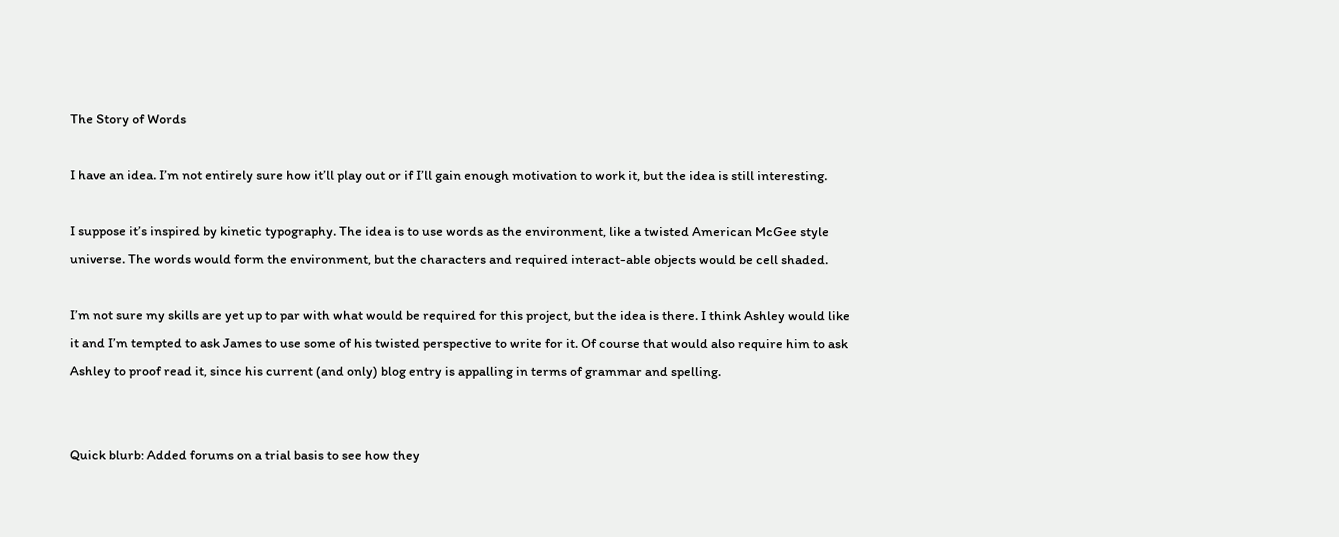The Story of Words

I have an idea. I’m not entirely sure how it’ll play out or if I’ll gain enough motivation to work it, but the idea is still interesting.

I suppose it’s inspired by kinetic typography. The idea is to use words as the environment, like a twisted American McGee style universe. The words would form the environment, but the characters and required interact-able objects would be cell shaded.

I’m not sure my skills are yet up to par with what would be required for this project, but the idea is there. I think Ashley would like it and I’m tempted to ask James to use some of his twisted perspective to write for it. Of course that would also require him to ask Ashley to proof read it, since his current (and only) blog entry is appalling in terms of grammar and spelling.


Quick blurb: Added forums on a trial basis to see how they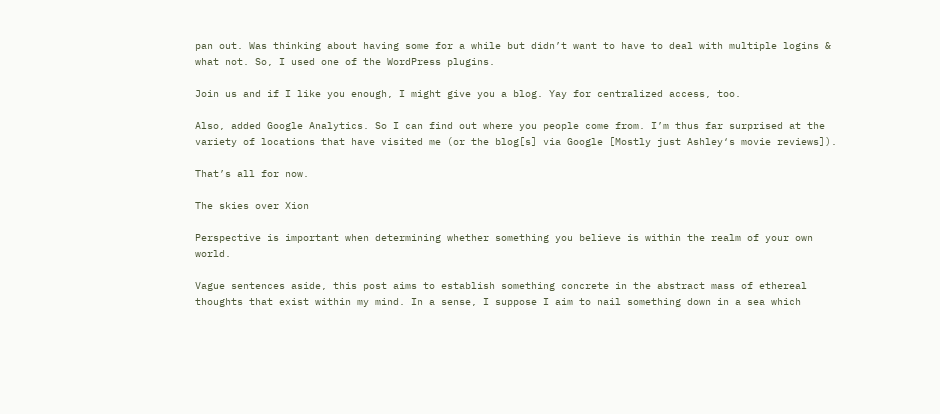pan out. Was thinking about having some for a while but didn’t want to have to deal with multiple logins & what not. So, I used one of the WordPress plugins.

Join us and if I like you enough, I might give you a blog. Yay for centralized access, too.

Also, added Google Analytics. So I can find out where you people come from. I’m thus far surprised at the variety of locations that have visited me (or the blog[s] via Google [Mostly just Ashley‘s movie reviews]).

That’s all for now.

The skies over Xion

Perspective is important when determining whether something you believe is within the realm of your own world.

Vague sentences aside, this post aims to establish something concrete in the abstract mass of ethereal thoughts that exist within my mind. In a sense, I suppose I aim to nail something down in a sea which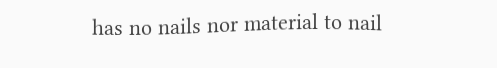has no nails nor material to nail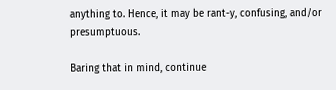anything to. Hence, it may be rant-y, confusing, and/or presumptuous.

Baring that in mind, continue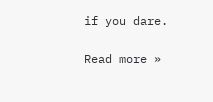if you dare.

Read more »